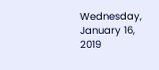Wednesday, January 16, 2019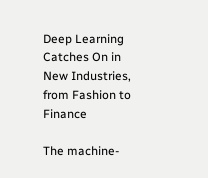Deep Learning Catches On in New Industries, from Fashion to Finance

The machine-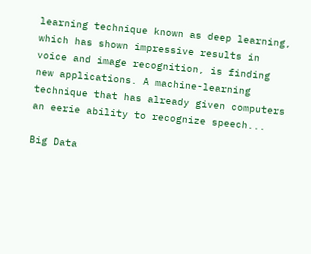learning technique known as deep learning, which has shown impressive results in voice and image recognition, is finding new applications. A machine-learning technique that has already given computers an eerie ability to recognize speech...

Big Data